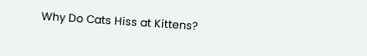Why Do Cats Hiss at Kittens?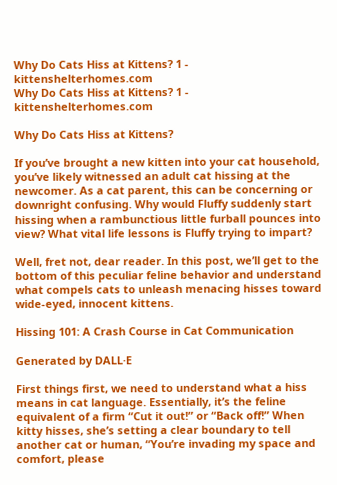Why Do Cats Hiss at Kittens? 1 - kittenshelterhomes.com
Why Do Cats Hiss at Kittens? 1 - kittenshelterhomes.com

Why Do Cats Hiss at Kittens?

If you’ve brought a new kitten into your cat household, you’ve likely witnessed an adult cat hissing at the newcomer. As a cat parent, this can be concerning or downright confusing. Why would Fluffy suddenly start hissing when a rambunctious little furball pounces into view? What vital life lessons is Fluffy trying to impart?

Well, fret not, dear reader. In this post, we’ll get to the bottom of this peculiar feline behavior and understand what compels cats to unleash menacing hisses toward wide-eyed, innocent kittens.

Hissing 101: A Crash Course in Cat Communication

Generated by DALL·E

First things first, we need to understand what a hiss means in cat language. Essentially, it’s the feline equivalent of a firm “Cut it out!” or “Back off!” When kitty hisses, she’s setting a clear boundary to tell another cat or human, “You’re invading my space and comfort, please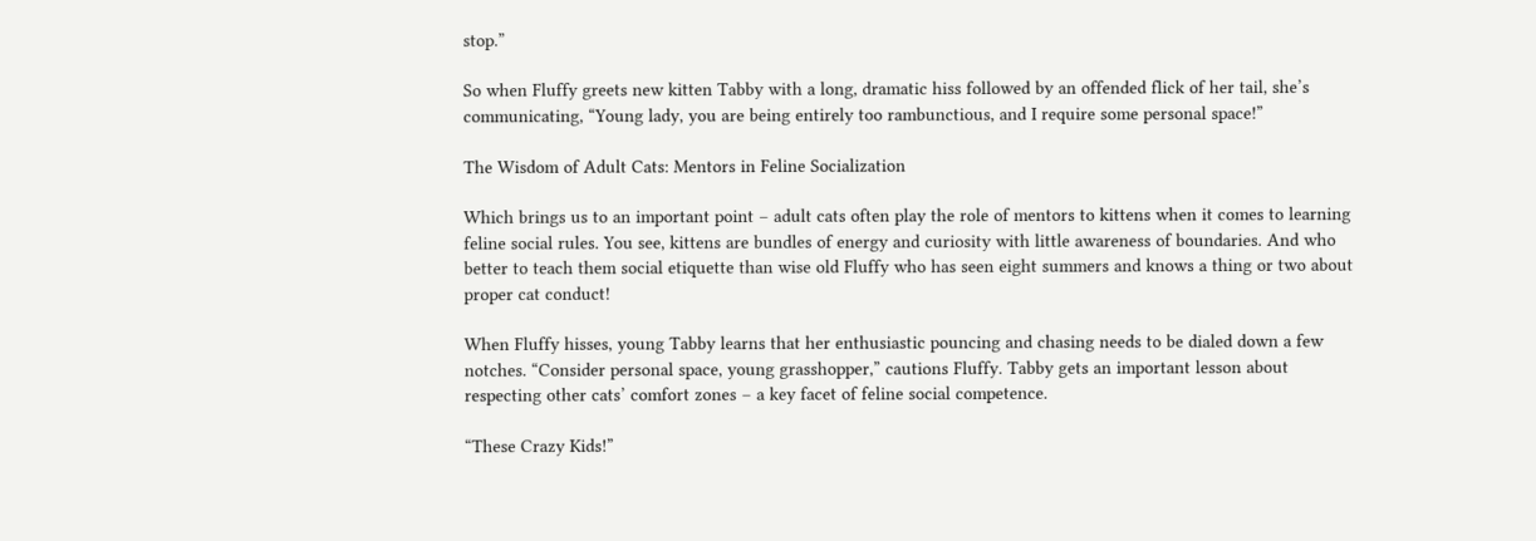stop.”

So when Fluffy greets new kitten Tabby with a long, dramatic hiss followed by an offended flick of her tail, she’s communicating, “Young lady, you are being entirely too rambunctious, and I require some personal space!”

The Wisdom of Adult Cats: Mentors in Feline Socialization

Which brings us to an important point – adult cats often play the role of mentors to kittens when it comes to learning feline social rules. You see, kittens are bundles of energy and curiosity with little awareness of boundaries. And who better to teach them social etiquette than wise old Fluffy who has seen eight summers and knows a thing or two about proper cat conduct!

When Fluffy hisses, young Tabby learns that her enthusiastic pouncing and chasing needs to be dialed down a few notches. “Consider personal space, young grasshopper,” cautions Fluffy. Tabby gets an important lesson about respecting other cats’ comfort zones – a key facet of feline social competence.

“These Crazy Kids!”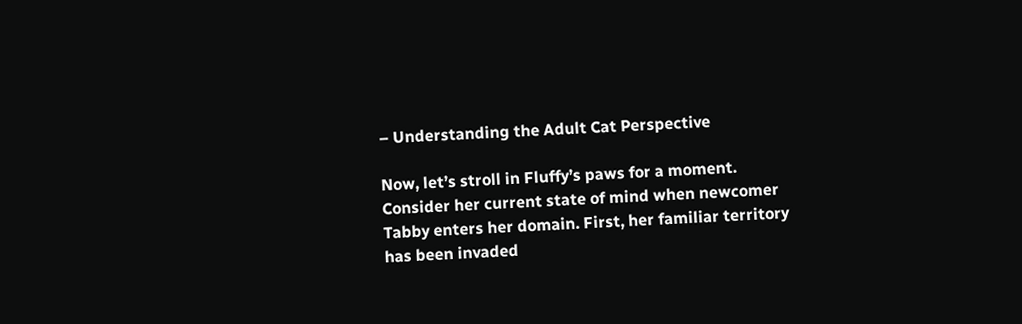– Understanding the Adult Cat Perspective

Now, let’s stroll in Fluffy’s paws for a moment. Consider her current state of mind when newcomer Tabby enters her domain. First, her familiar territory has been invaded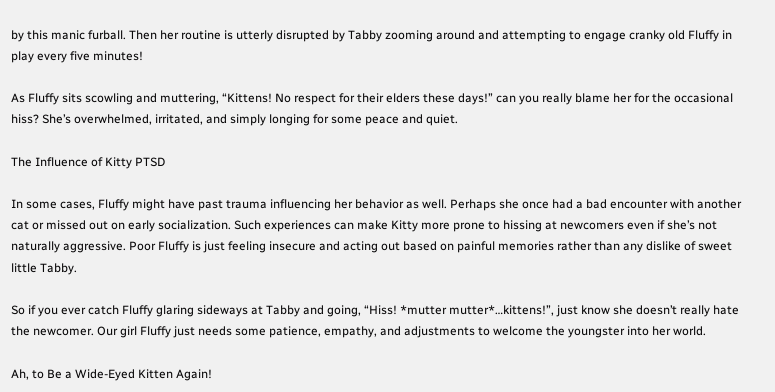by this manic furball. Then her routine is utterly disrupted by Tabby zooming around and attempting to engage cranky old Fluffy in play every five minutes!

As Fluffy sits scowling and muttering, “Kittens! No respect for their elders these days!” can you really blame her for the occasional hiss? She’s overwhelmed, irritated, and simply longing for some peace and quiet.

The Influence of Kitty PTSD

In some cases, Fluffy might have past trauma influencing her behavior as well. Perhaps she once had a bad encounter with another cat or missed out on early socialization. Such experiences can make Kitty more prone to hissing at newcomers even if she’s not naturally aggressive. Poor Fluffy is just feeling insecure and acting out based on painful memories rather than any dislike of sweet little Tabby.

So if you ever catch Fluffy glaring sideways at Tabby and going, “Hiss! *mutter mutter*…kittens!”, just know she doesn’t really hate the newcomer. Our girl Fluffy just needs some patience, empathy, and adjustments to welcome the youngster into her world.

Ah, to Be a Wide-Eyed Kitten Again!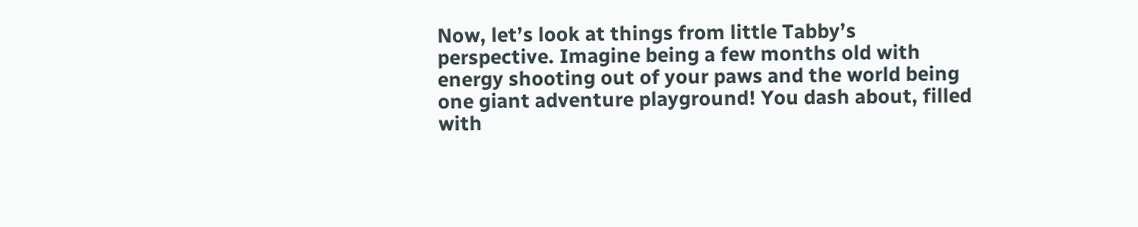Now, let’s look at things from little Tabby’s perspective. Imagine being a few months old with energy shooting out of your paws and the world being one giant adventure playground! You dash about, filled with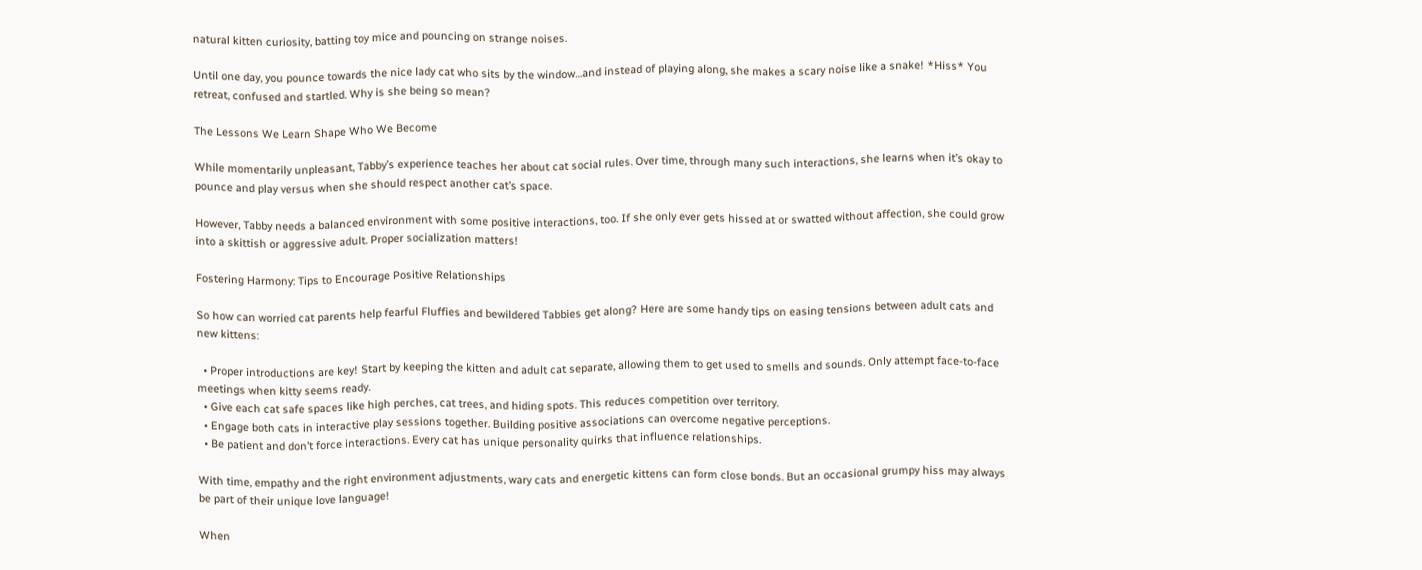natural kitten curiosity, batting toy mice and pouncing on strange noises.

Until one day, you pounce towards the nice lady cat who sits by the window…and instead of playing along, she makes a scary noise like a snake! *Hiss* You retreat, confused and startled. Why is she being so mean?

The Lessons We Learn Shape Who We Become

While momentarily unpleasant, Tabby’s experience teaches her about cat social rules. Over time, through many such interactions, she learns when it’s okay to pounce and play versus when she should respect another cat’s space.

However, Tabby needs a balanced environment with some positive interactions, too. If she only ever gets hissed at or swatted without affection, she could grow into a skittish or aggressive adult. Proper socialization matters!

Fostering Harmony: Tips to Encourage Positive Relationships

So how can worried cat parents help fearful Fluffies and bewildered Tabbies get along? Here are some handy tips on easing tensions between adult cats and new kittens:

  • Proper introductions are key! Start by keeping the kitten and adult cat separate, allowing them to get used to smells and sounds. Only attempt face-to-face meetings when kitty seems ready.
  • Give each cat safe spaces like high perches, cat trees, and hiding spots. This reduces competition over territory.
  • Engage both cats in interactive play sessions together. Building positive associations can overcome negative perceptions.
  • Be patient and don’t force interactions. Every cat has unique personality quirks that influence relationships.

With time, empathy and the right environment adjustments, wary cats and energetic kittens can form close bonds. But an occasional grumpy hiss may always be part of their unique love language!

When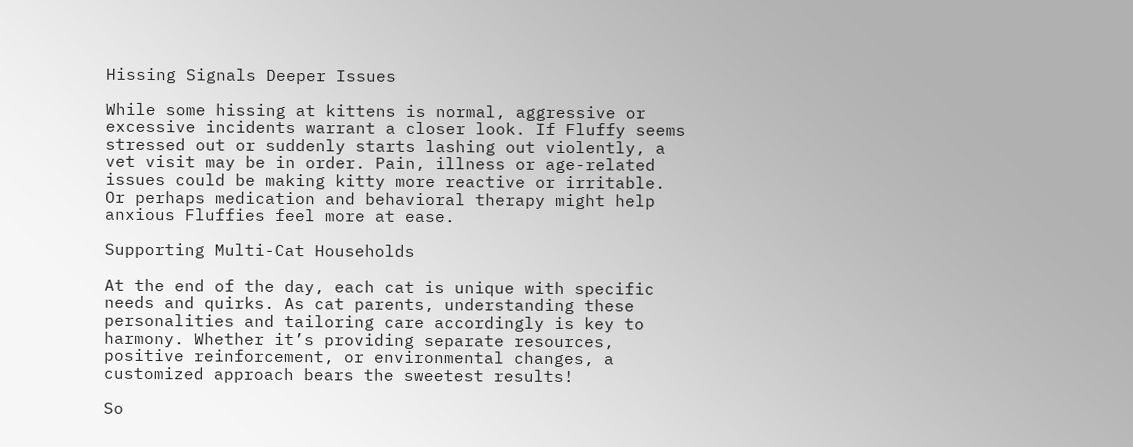Hissing Signals Deeper Issues

While some hissing at kittens is normal, aggressive or excessive incidents warrant a closer look. If Fluffy seems stressed out or suddenly starts lashing out violently, a vet visit may be in order. Pain, illness or age-related issues could be making kitty more reactive or irritable. Or perhaps medication and behavioral therapy might help anxious Fluffies feel more at ease.

Supporting Multi-Cat Households

At the end of the day, each cat is unique with specific needs and quirks. As cat parents, understanding these personalities and tailoring care accordingly is key to harmony. Whether it’s providing separate resources, positive reinforcement, or environmental changes, a customized approach bears the sweetest results!

So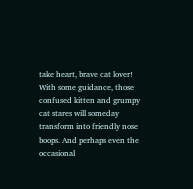take heart, brave cat lover! With some guidance, those confused kitten and grumpy cat stares will someday transform into friendly nose boops. And perhaps even the occasional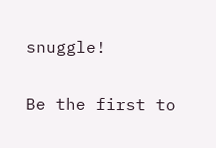snuggle!

Be the first to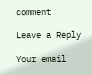comment

Leave a Reply

Your email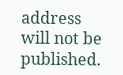address will not be published.